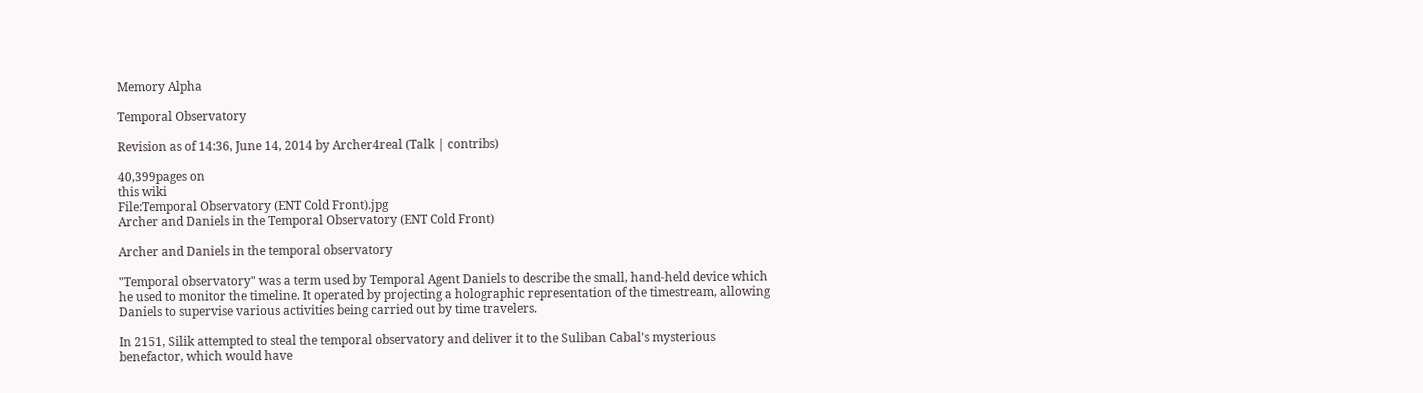Memory Alpha

Temporal Observatory

Revision as of 14:36, June 14, 2014 by Archer4real (Talk | contribs)

40,399pages on
this wiki
File:Temporal Observatory (ENT Cold Front).jpg
Archer and Daniels in the Temporal Observatory (ENT Cold Front)

Archer and Daniels in the temporal observatory

"Temporal observatory" was a term used by Temporal Agent Daniels to describe the small, hand-held device which he used to monitor the timeline. It operated by projecting a holographic representation of the timestream, allowing Daniels to supervise various activities being carried out by time travelers.

In 2151, Silik attempted to steal the temporal observatory and deliver it to the Suliban Cabal's mysterious benefactor, which would have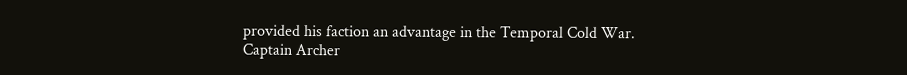provided his faction an advantage in the Temporal Cold War. Captain Archer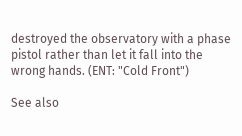destroyed the observatory with a phase pistol rather than let it fall into the wrong hands. (ENT: "Cold Front")

See also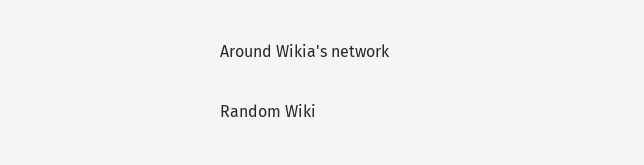Around Wikia's network

Random Wiki